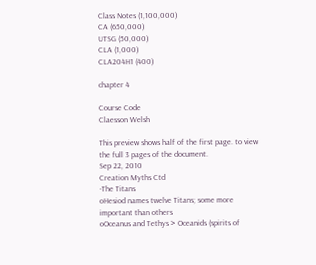Class Notes (1,100,000)
CA (650,000)
UTSG (50,000)
CLA (1,000)
CLA204H1 (400)

chapter 4

Course Code
Claesson Welsh

This preview shows half of the first page. to view the full 3 pages of the document.
Sep 22, 2010
Creation Myths Ctd
-The Titans
oHesiod names twelve Titans; some more important than others
oOceanus and Tethys > Oceanids (spirits of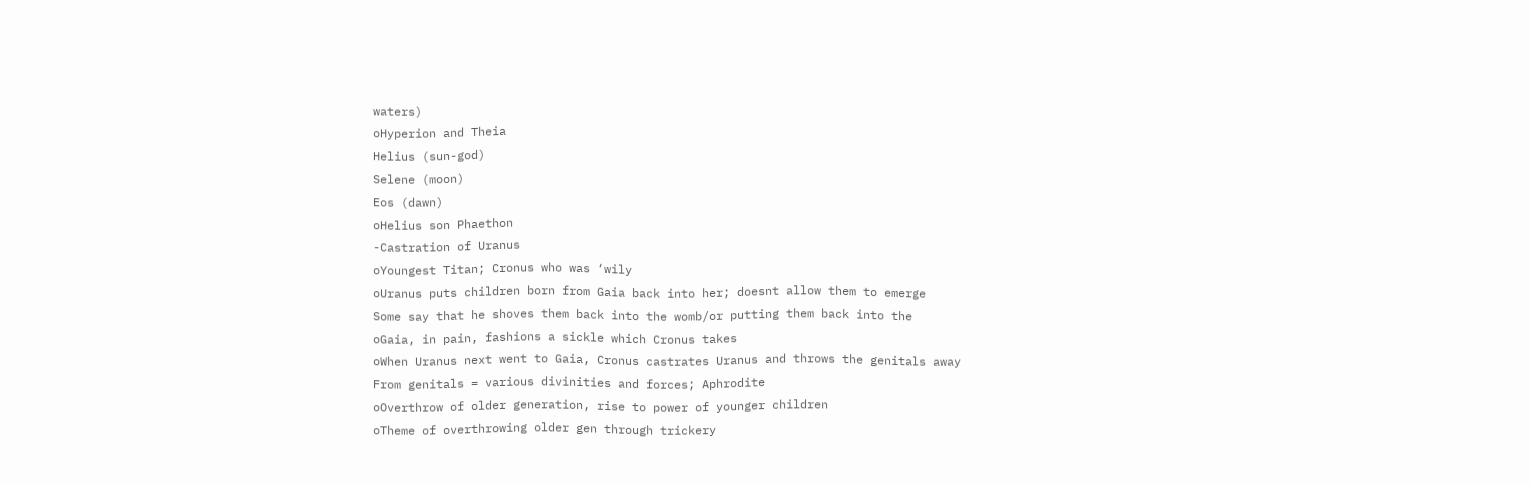waters)
oHyperion and Theia
Helius (sun-god)
Selene (moon)
Eos (dawn)
oHelius son Phaethon
-Castration of Uranus
oYoungest Titan; Cronus who was ‘wily
oUranus puts children born from Gaia back into her; doesnt allow them to emerge
Some say that he shoves them back into the womb/or putting them back into the
oGaia, in pain, fashions a sickle which Cronus takes
oWhen Uranus next went to Gaia, Cronus castrates Uranus and throws the genitals away
From genitals = various divinities and forces; Aphrodite
oOverthrow of older generation, rise to power of younger children
oTheme of overthrowing older gen through trickery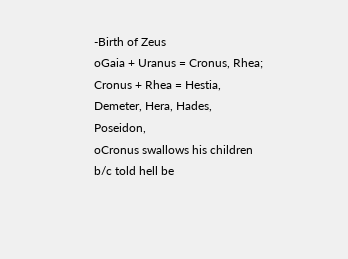-Birth of Zeus
oGaia + Uranus = Cronus, Rhea; Cronus + Rhea = Hestia, Demeter, Hera, Hades, Poseidon,
oCronus swallows his children b/c told hell be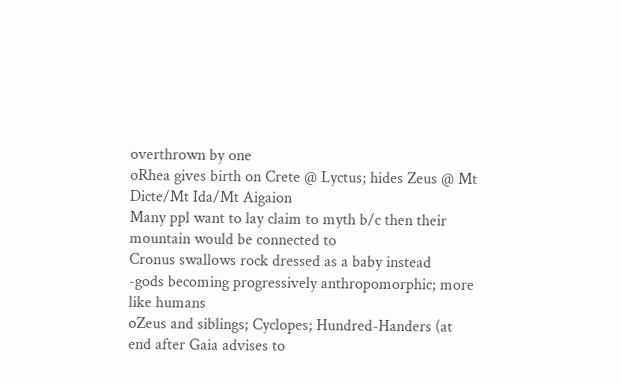overthrown by one
oRhea gives birth on Crete @ Lyctus; hides Zeus @ Mt Dicte/Mt Ida/Mt Aigaion
Many ppl want to lay claim to myth b/c then their mountain would be connected to
Cronus swallows rock dressed as a baby instead
-gods becoming progressively anthropomorphic; more like humans
oZeus and siblings; Cyclopes; Hundred-Handers (at end after Gaia advises to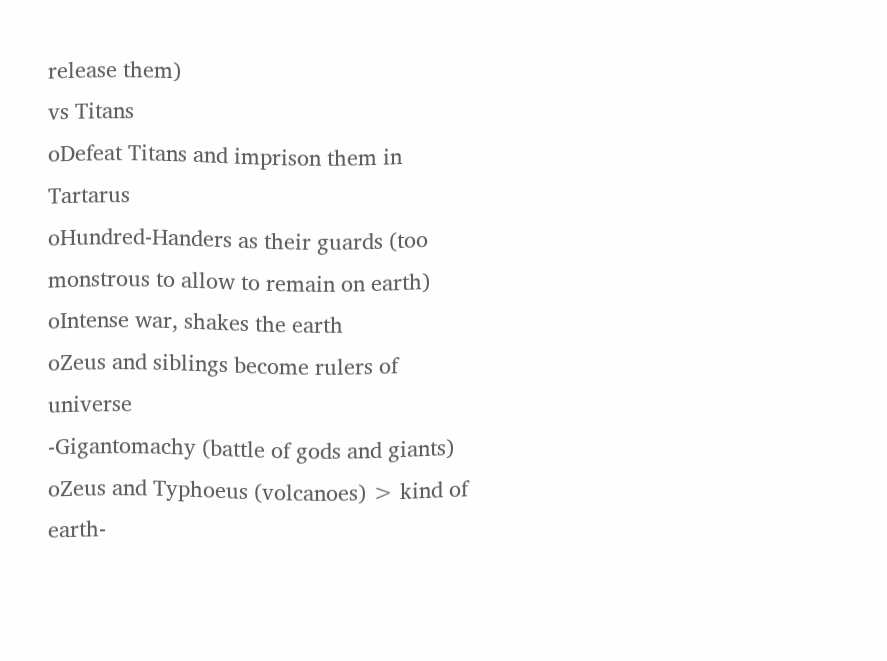release them)
vs Titans
oDefeat Titans and imprison them in Tartarus
oHundred-Handers as their guards (too monstrous to allow to remain on earth)
oIntense war, shakes the earth
oZeus and siblings become rulers of universe
-Gigantomachy (battle of gods and giants)
oZeus and Typhoeus (volcanoes) > kind of earth-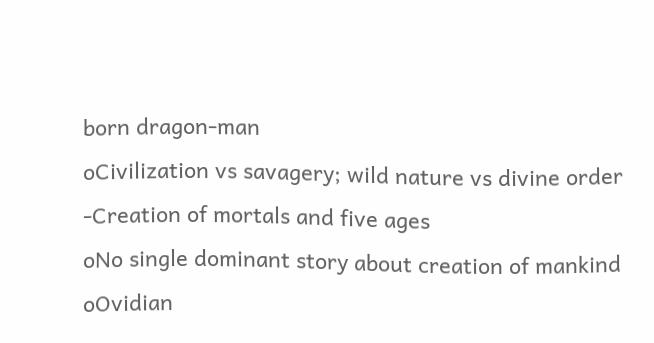born dragon-man
oCivilization vs savagery; wild nature vs divine order
-Creation of mortals and five ages
oNo single dominant story about creation of mankind
oOvidian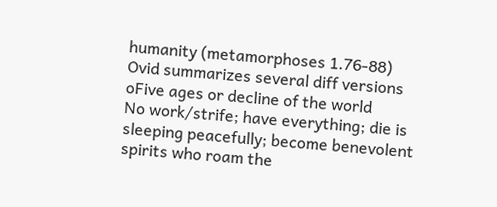humanity (metamorphoses 1.76-88)
Ovid summarizes several diff versions
oFive ages or decline of the world
No work/strife; have everything; die is sleeping peacefully; become benevolent
spirits who roam the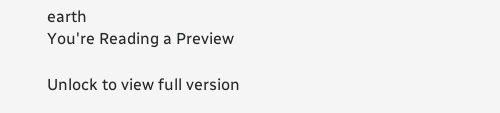earth
You're Reading a Preview

Unlock to view full version